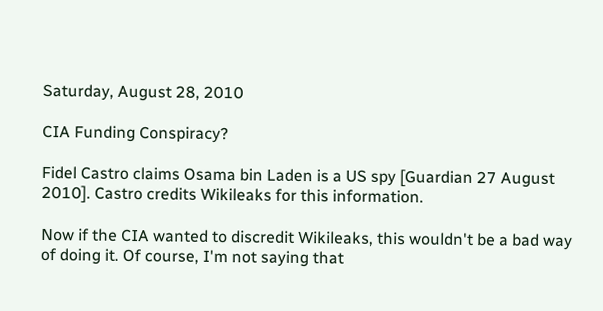Saturday, August 28, 2010

CIA Funding Conspiracy?

Fidel Castro claims Osama bin Laden is a US spy [Guardian 27 August 2010]. Castro credits Wikileaks for this information.

Now if the CIA wanted to discredit Wikileaks, this wouldn't be a bad way of doing it. Of course, I'm not saying that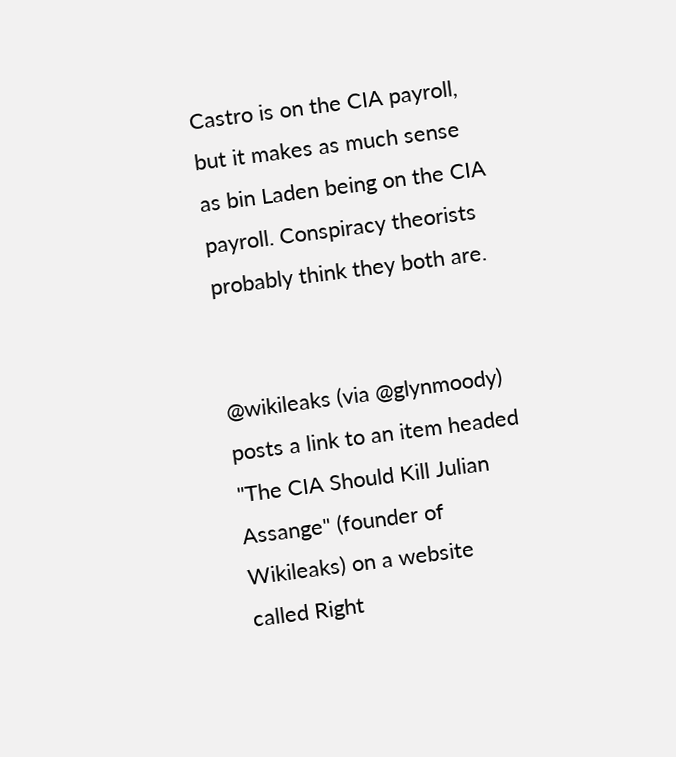Castro is on the CIA payroll, but it makes as much sense as bin Laden being on the CIA payroll. Conspiracy theorists probably think they both are.


@wikileaks (via @glynmoody) posts a link to an item headed "The CIA Should Kill Julian Assange" (founder of Wikileaks) on a website called Right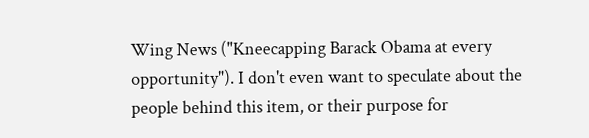Wing News ("Kneecapping Barack Obama at every opportunity"). I don't even want to speculate about the people behind this item, or their purpose for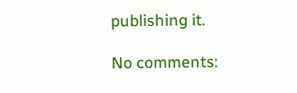publishing it.

No comments: